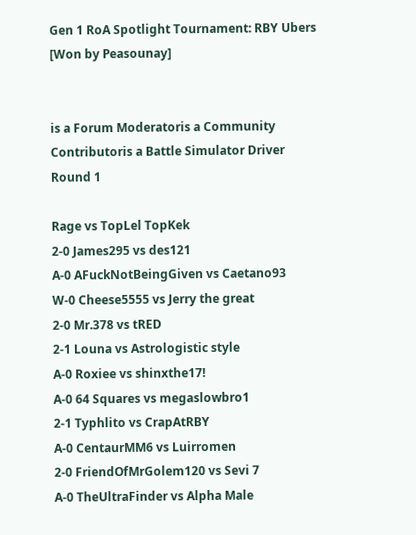Gen 1 RoA Spotlight Tournament: RBY Ubers [Won by Peasounay]


is a Forum Moderatoris a Community Contributoris a Battle Simulator Driver
Round 1

Rage vs TopLel TopKek
2-0 James295 vs des121
A-0 AFuckNotBeingGiven vs Caetano93
W-0 Cheese5555 vs Jerry the great
2-0 Mr.378 vs tRED
2-1 Louna vs Astrologistic style
A-0 Roxiee vs shinxthe17!
A-0 64 Squares vs megaslowbro1
2-1 Typhlito vs CrapAtRBY
A-0 CentaurMM6 vs Luirromen
2-0 FriendOfMrGolem120 vs Sevi 7
A-0 TheUltraFinder vs Alpha Male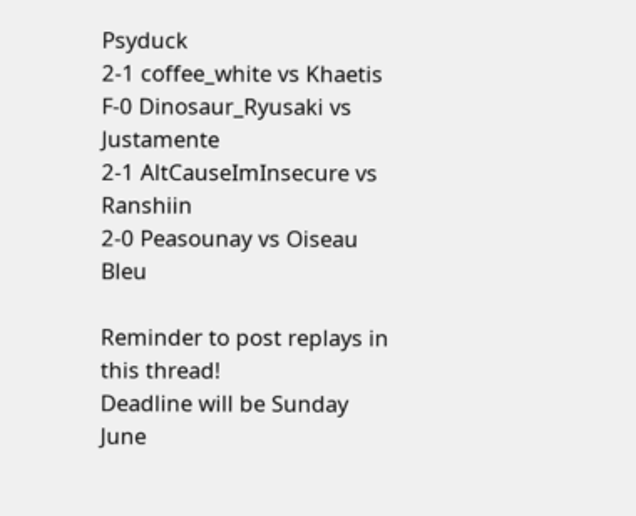Psyduck
2-1 coffee_white vs Khaetis
F-0 Dinosaur_Ryusaki vs Justamente
2-1 AltCauseImInsecure vs Ranshiin
2-0 Peasounay vs Oiseau Bleu

Reminder to post replays in this thread!
Deadline will be Sunday June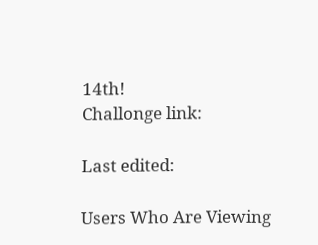14th!
Challonge link:

Last edited:

Users Who Are Viewing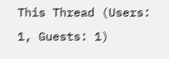This Thread (Users: 1, Guests: 1)